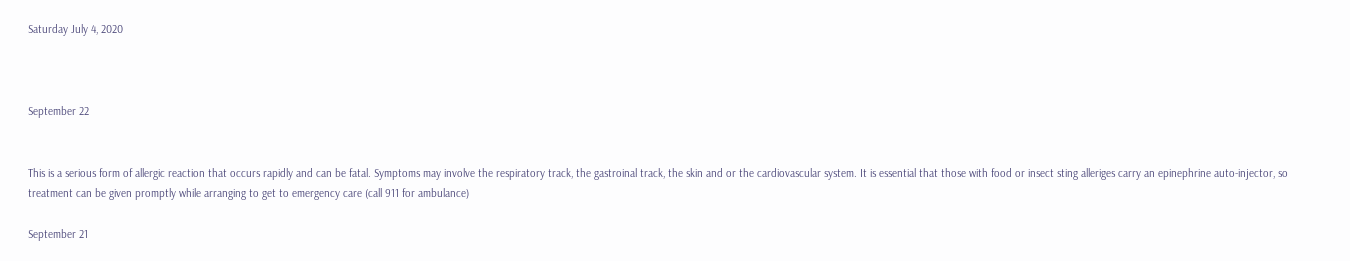Saturday July 4, 2020



September 22


This is a serious form of allergic reaction that occurs rapidly and can be fatal. Symptoms may involve the respiratory track, the gastroinal track, the skin and or the cardiovascular system. It is essential that those with food or insect sting alleriges carry an epinephrine auto-injector, so treatment can be given promptly while arranging to get to emergency care (call 911 for ambulance)

September 21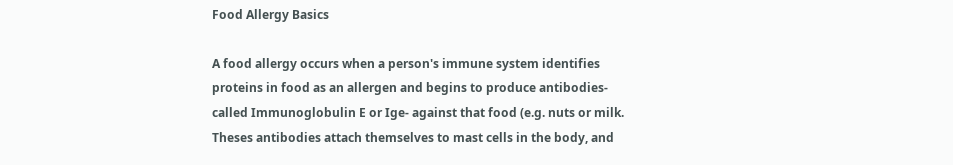Food Allergy Basics

A food allergy occurs when a person's immune system identifies proteins in food as an allergen and begins to produce antibodies- called Immunoglobulin E or Ige- against that food (e.g. nuts or milk. Theses antibodies attach themselves to mast cells in the body, and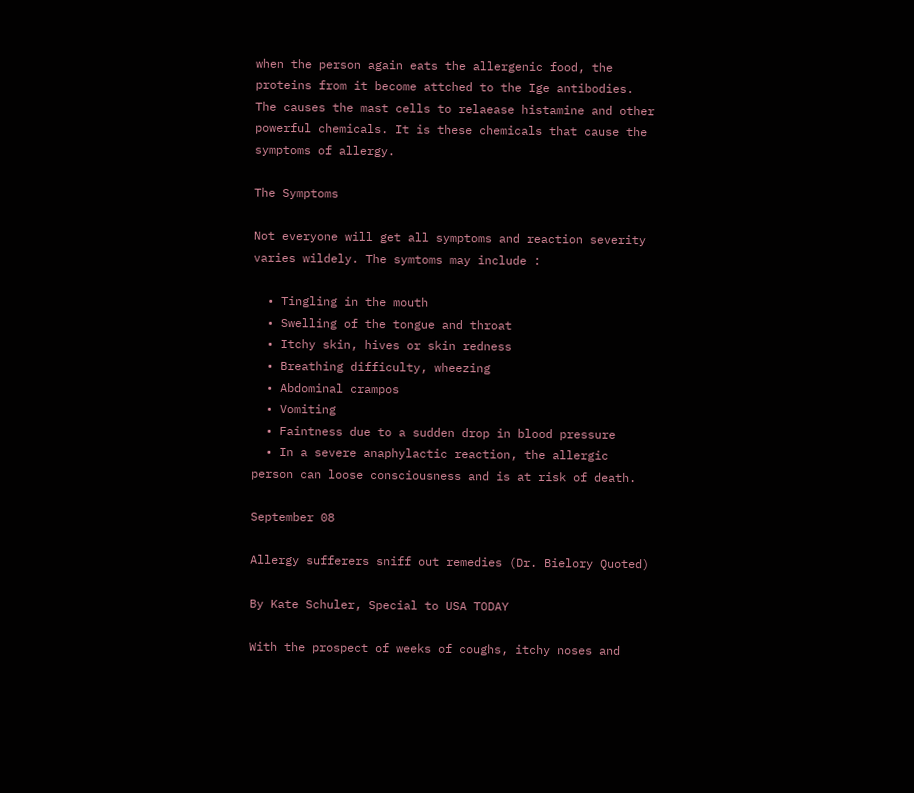when the person again eats the allergenic food, the proteins from it become attched to the Ige antibodies. The causes the mast cells to relaease histamine and other powerful chemicals. It is these chemicals that cause the symptoms of allergy.

The Symptoms

Not everyone will get all symptoms and reaction severity varies wildely. The symtoms may include :

  • Tingling in the mouth
  • Swelling of the tongue and throat
  • Itchy skin, hives or skin redness
  • Breathing difficulty, wheezing
  • Abdominal crampos
  • Vomiting
  • Faintness due to a sudden drop in blood pressure
  • In a severe anaphylactic reaction, the allergic person can loose consciousness and is at risk of death.

September 08

Allergy sufferers sniff out remedies (Dr. Bielory Quoted)

By Kate Schuler, Special to USA TODAY

With the prospect of weeks of coughs, itchy noses and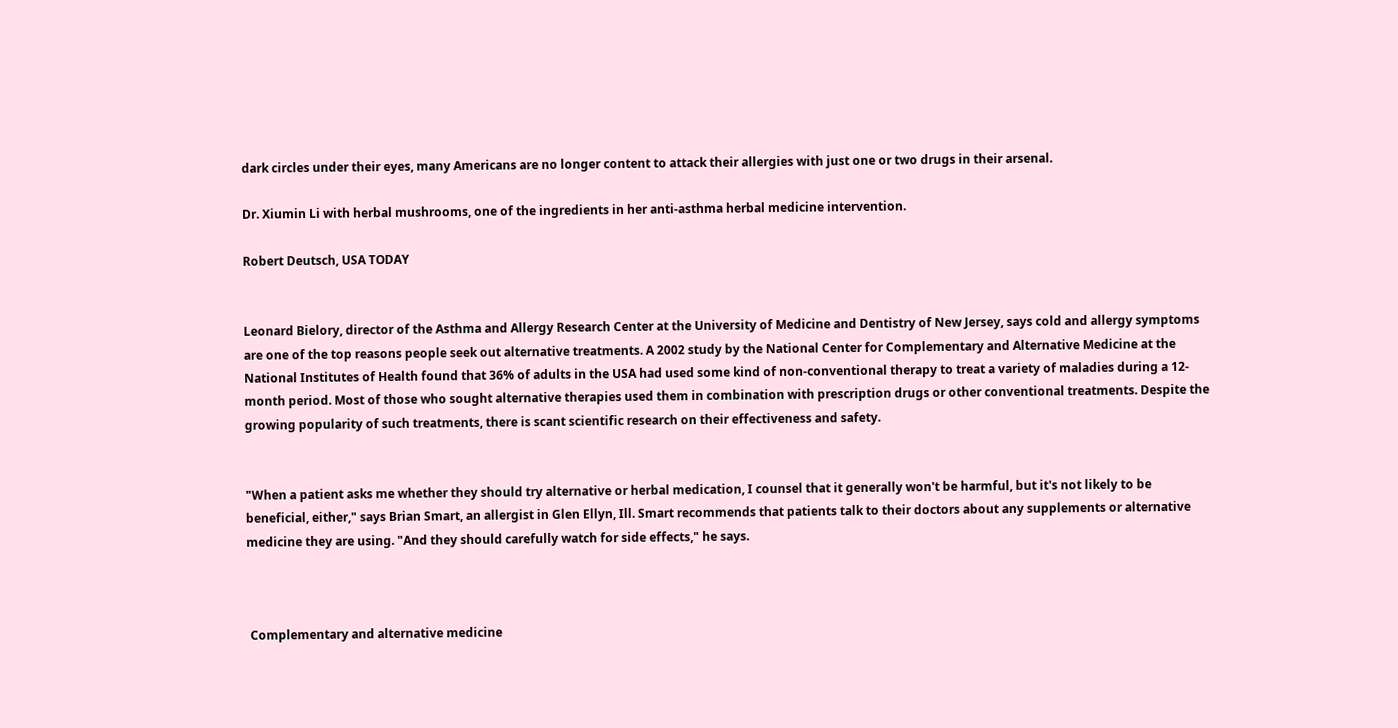dark circles under their eyes, many Americans are no longer content to attack their allergies with just one or two drugs in their arsenal.

Dr. Xiumin Li with herbal mushrooms, one of the ingredients in her anti-asthma herbal medicine intervention.

Robert Deutsch, USA TODAY


Leonard Bielory, director of the Asthma and Allergy Research Center at the University of Medicine and Dentistry of New Jersey, says cold and allergy symptoms are one of the top reasons people seek out alternative treatments. A 2002 study by the National Center for Complementary and Alternative Medicine at the National Institutes of Health found that 36% of adults in the USA had used some kind of non-conventional therapy to treat a variety of maladies during a 12-month period. Most of those who sought alternative therapies used them in combination with prescription drugs or other conventional treatments. Despite the growing popularity of such treatments, there is scant scientific research on their effectiveness and safety.


"When a patient asks me whether they should try alternative or herbal medication, I counsel that it generally won't be harmful, but it's not likely to be beneficial, either," says Brian Smart, an allergist in Glen Ellyn, Ill. Smart recommends that patients talk to their doctors about any supplements or alternative medicine they are using. "And they should carefully watch for side effects," he says.



 Complementary and alternative medicine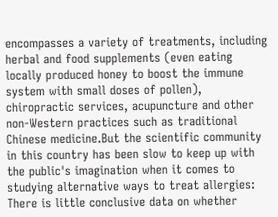encompasses a variety of treatments, including herbal and food supplements (even eating locally produced honey to boost the immune system with small doses of pollen), chiropractic services, acupuncture and other non-Western practices such as traditional Chinese medicine.But the scientific community in this country has been slow to keep up with the public's imagination when it comes to studying alternative ways to treat allergies: There is little conclusive data on whether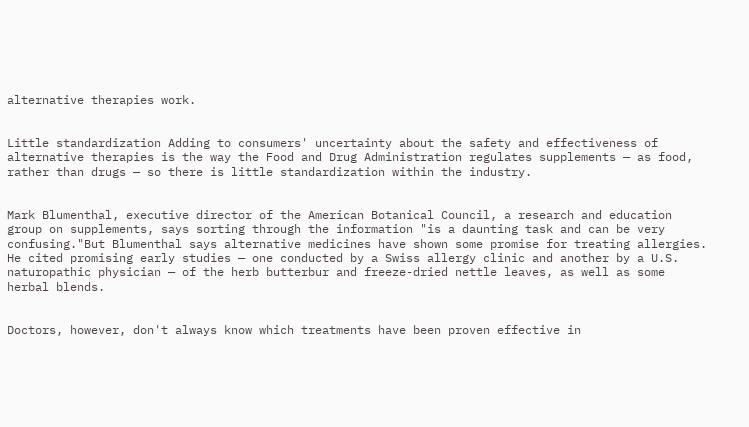alternative therapies work.


Little standardization Adding to consumers' uncertainty about the safety and effectiveness of alternative therapies is the way the Food and Drug Administration regulates supplements — as food, rather than drugs — so there is little standardization within the industry.


Mark Blumenthal, executive director of the American Botanical Council, a research and education group on supplements, says sorting through the information "is a daunting task and can be very confusing."But Blumenthal says alternative medicines have shown some promise for treating allergies. He cited promising early studies — one conducted by a Swiss allergy clinic and another by a U.S. naturopathic physician — of the herb butterbur and freeze-dried nettle leaves, as well as some herbal blends.


Doctors, however, don't always know which treatments have been proven effective in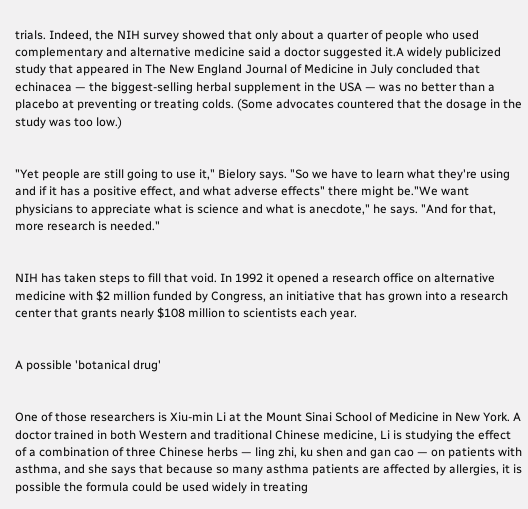trials. Indeed, the NIH survey showed that only about a quarter of people who used complementary and alternative medicine said a doctor suggested it.A widely publicized study that appeared in The New England Journal of Medicine in July concluded that echinacea — the biggest-selling herbal supplement in the USA — was no better than a placebo at preventing or treating colds. (Some advocates countered that the dosage in the study was too low.)


"Yet people are still going to use it," Bielory says. "So we have to learn what they're using and if it has a positive effect, and what adverse effects" there might be."We want physicians to appreciate what is science and what is anecdote," he says. "And for that, more research is needed."


NIH has taken steps to fill that void. In 1992 it opened a research office on alternative medicine with $2 million funded by Congress, an initiative that has grown into a research center that grants nearly $108 million to scientists each year.


A possible 'botanical drug'


One of those researchers is Xiu-min Li at the Mount Sinai School of Medicine in New York. A doctor trained in both Western and traditional Chinese medicine, Li is studying the effect of a combination of three Chinese herbs — ling zhi, ku shen and gan cao — on patients with asthma, and she says that because so many asthma patients are affected by allergies, it is possible the formula could be used widely in treating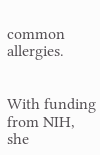common allergies.


With funding from NIH, she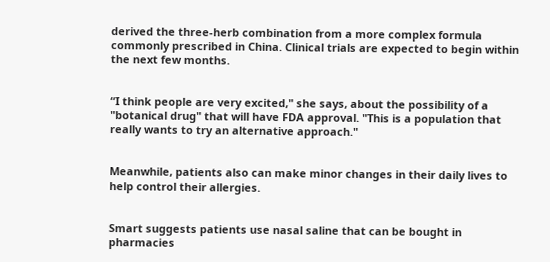derived the three-herb combination from a more complex formula commonly prescribed in China. Clinical trials are expected to begin within the next few months.


“I think people are very excited," she says, about the possibility of a "botanical drug" that will have FDA approval. "This is a population that really wants to try an alternative approach."


Meanwhile, patients also can make minor changes in their daily lives to help control their allergies.


Smart suggests patients use nasal saline that can be bought in pharmacies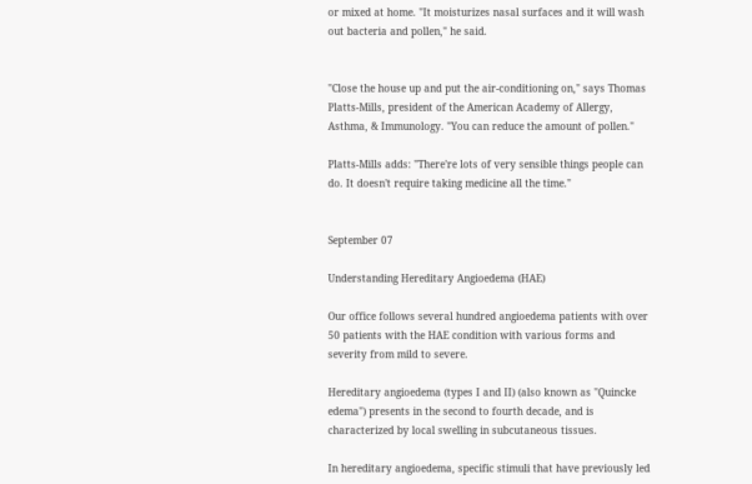or mixed at home. "It moisturizes nasal surfaces and it will wash out bacteria and pollen," he said.


"Close the house up and put the air-conditioning on," says Thomas Platts-Mills, president of the American Academy of Allergy, Asthma, & Immunology. "You can reduce the amount of pollen."

Platts-Mills adds: "There're lots of very sensible things people can do. It doesn't require taking medicine all the time."


September 07

Understanding Hereditary Angioedema (HAE)

Our office follows several hundred angioedema patients with over 50 patients with the HAE condition with various forms and severity from mild to severe.

Hereditary angioedema (types I and II) (also known as "Quincke edema") presents in the second to fourth decade, and is characterized by local swelling in subcutaneous tissues.

In hereditary angioedema, specific stimuli that have previously led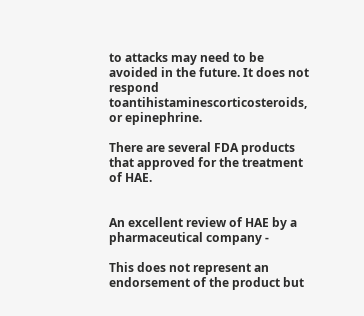to attacks may need to be avoided in the future. It does not respond toantihistaminescorticosteroids, or epinephrine.

There are several FDA products that approved for the treatment of HAE.


An excellent review of HAE by a pharmaceutical company -

This does not represent an endorsement of the product but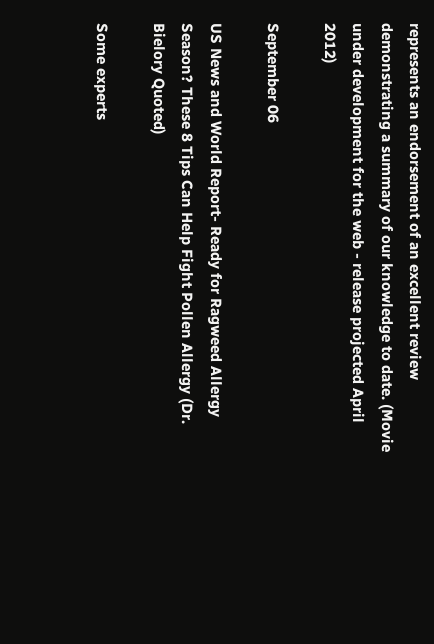represents an endorsement of an excellent review demonstrating a summary of our knowledge to date. (Movie under development for the web - release projected April 2012)

September 06

US News and World Report- Ready for Ragweed Allergy Season? These 8 Tips Can Help Fight Pollen Allergy (Dr. Bielory Quoted)

Some experts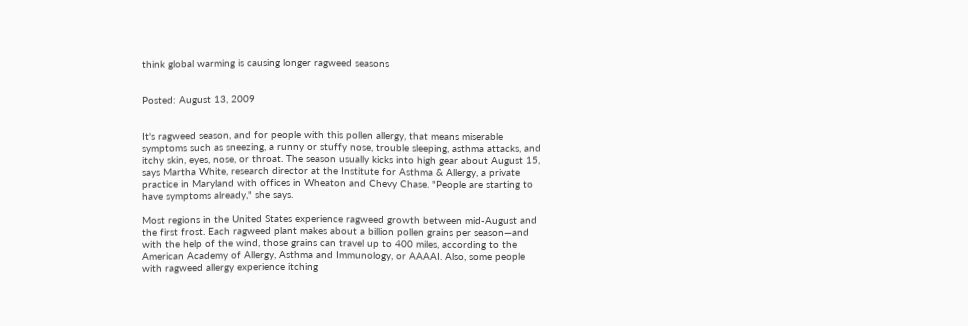think global warming is causing longer ragweed seasons


Posted: August 13, 2009


It's ragweed season, and for people with this pollen allergy, that means miserable symptoms such as sneezing, a runny or stuffy nose, trouble sleeping, asthma attacks, and itchy skin, eyes, nose, or throat. The season usually kicks into high gear about August 15, says Martha White, research director at the Institute for Asthma & Allergy, a private practice in Maryland with offices in Wheaton and Chevy Chase. "People are starting to have symptoms already," she says.

Most regions in the United States experience ragweed growth between mid-August and the first frost. Each ragweed plant makes about a billion pollen grains per season—and with the help of the wind, those grains can travel up to 400 miles, according to the American Academy of Allergy, Asthma and Immunology, or AAAAI. Also, some people with ragweed allergy experience itching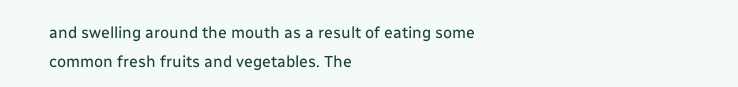and swelling around the mouth as a result of eating some common fresh fruits and vegetables. The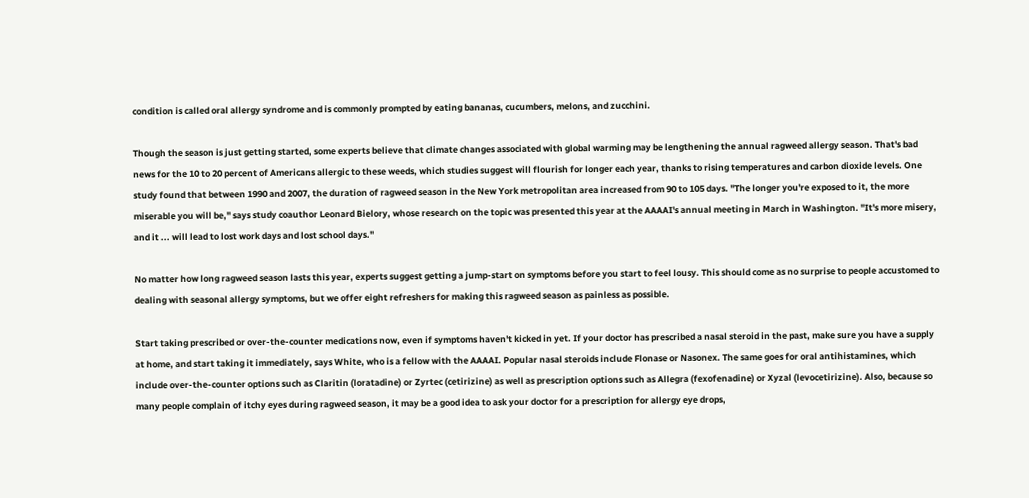condition is called oral allergy syndrome and is commonly prompted by eating bananas, cucumbers, melons, and zucchini.

Though the season is just getting started, some experts believe that climate changes associated with global warming may be lengthening the annual ragweed allergy season. That's bad news for the 10 to 20 percent of Americans allergic to these weeds, which studies suggest will flourish for longer each year, thanks to rising temperatures and carbon dioxide levels. One study found that between 1990 and 2007, the duration of ragweed season in the New York metropolitan area increased from 90 to 105 days. "The longer you're exposed to it, the more miserable you will be," says study coauthor Leonard Bielory, whose research on the topic was presented this year at the AAAAI's annual meeting in March in Washington. "It's more misery, and it ... will lead to lost work days and lost school days."

No matter how long ragweed season lasts this year, experts suggest getting a jump-start on symptoms before you start to feel lousy. This should come as no surprise to people accustomed to dealing with seasonal allergy symptoms, but we offer eight refreshers for making this ragweed season as painless as possible.

Start taking prescribed or over-the-counter medications now, even if symptoms haven't kicked in yet. If your doctor has prescribed a nasal steroid in the past, make sure you have a supply at home, and start taking it immediately, says White, who is a fellow with the AAAAI. Popular nasal steroids include Flonase or Nasonex. The same goes for oral antihistamines, which include over-the-counter options such as Claritin (loratadine) or Zyrtec (cetirizine) as well as prescription options such as Allegra (fexofenadine) or Xyzal (levocetirizine). Also, because so many people complain of itchy eyes during ragweed season, it may be a good idea to ask your doctor for a prescription for allergy eye drops,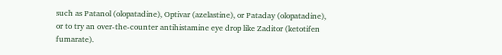such as Patanol (olopatadine), Optivar (azelastine), or Pataday (olopatadine), or to try an over-the-counter antihistamine eye drop like Zaditor (ketotifen fumarate).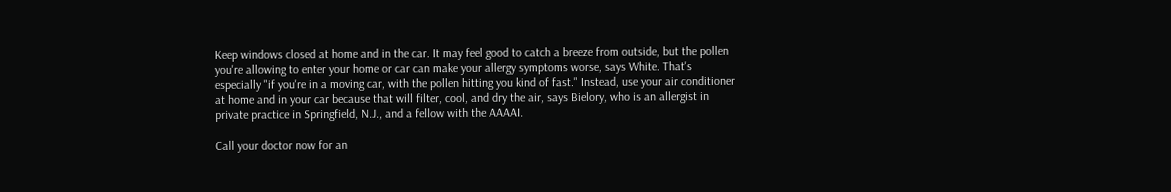Keep windows closed at home and in the car. It may feel good to catch a breeze from outside, but the pollen you're allowing to enter your home or car can make your allergy symptoms worse, says White. That's especially "if you're in a moving car, with the pollen hitting you kind of fast." Instead, use your air conditioner at home and in your car because that will filter, cool, and dry the air, says Bielory, who is an allergist in private practice in Springfield, N.J., and a fellow with the AAAAI.

Call your doctor now for an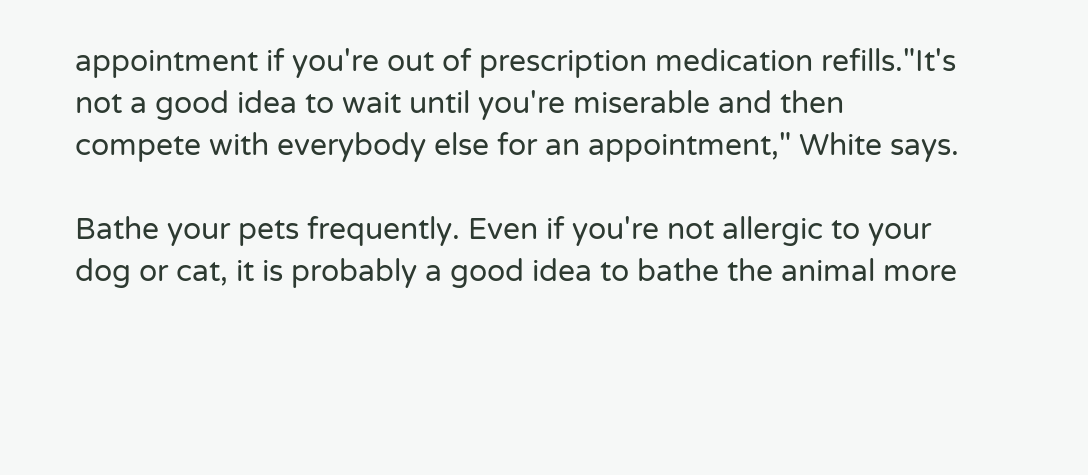appointment if you're out of prescription medication refills."It's not a good idea to wait until you're miserable and then compete with everybody else for an appointment," White says.

Bathe your pets frequently. Even if you're not allergic to your dog or cat, it is probably a good idea to bathe the animal more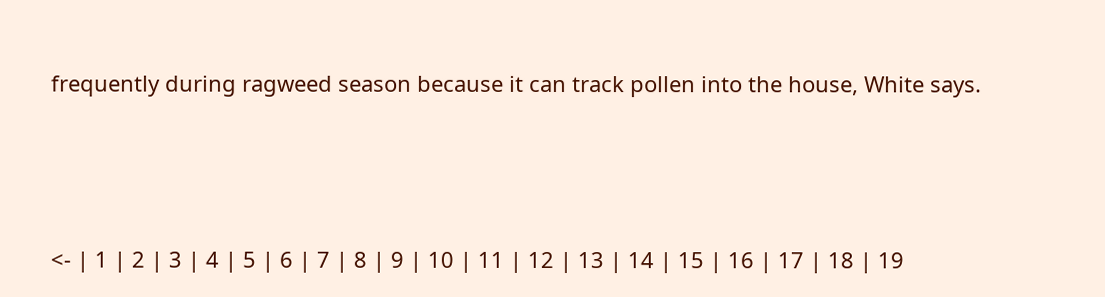frequently during ragweed season because it can track pollen into the house, White says.



<- | 1 | 2 | 3 | 4 | 5 | 6 | 7 | 8 | 9 | 10 | 11 | 12 | 13 | 14 | 15 | 16 | 17 | 18 | 19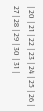| 20 | 21 | 22 | 23 | 24 | 25 | 26 | 27 | 28 | 29 | 30 | 31 |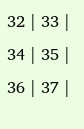32 | 33 | 34 | 35 | 36 | 37 |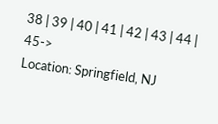38 | 39 | 40 | 41 | 42 | 43 | 44 | 45->
Location: Springfield, NJ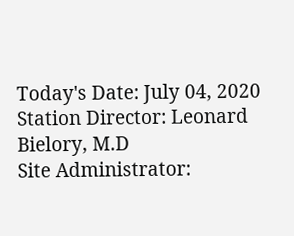Today's Date: July 04, 2020
Station Director: Leonard Bielory, M.D
Site Administrator: